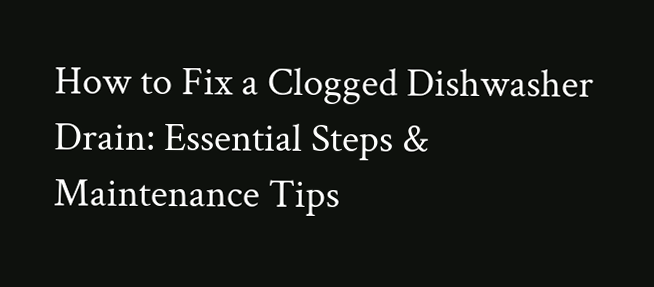How to Fix a Clogged Dishwasher Drain: Essential Steps & Maintenance Tips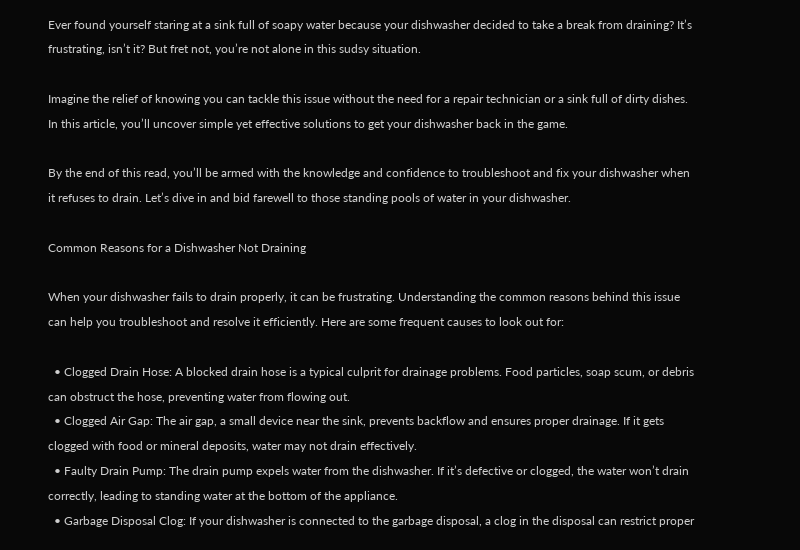Ever found yourself staring at a sink full of soapy water because your dishwasher decided to take a break from draining? It’s frustrating, isn’t it? But fret not, you’re not alone in this sudsy situation.

Imagine the relief of knowing you can tackle this issue without the need for a repair technician or a sink full of dirty dishes. In this article, you’ll uncover simple yet effective solutions to get your dishwasher back in the game.

By the end of this read, you’ll be armed with the knowledge and confidence to troubleshoot and fix your dishwasher when it refuses to drain. Let’s dive in and bid farewell to those standing pools of water in your dishwasher.

Common Reasons for a Dishwasher Not Draining

When your dishwasher fails to drain properly, it can be frustrating. Understanding the common reasons behind this issue can help you troubleshoot and resolve it efficiently. Here are some frequent causes to look out for:

  • Clogged Drain Hose: A blocked drain hose is a typical culprit for drainage problems. Food particles, soap scum, or debris can obstruct the hose, preventing water from flowing out.
  • Clogged Air Gap: The air gap, a small device near the sink, prevents backflow and ensures proper drainage. If it gets clogged with food or mineral deposits, water may not drain effectively.
  • Faulty Drain Pump: The drain pump expels water from the dishwasher. If it’s defective or clogged, the water won’t drain correctly, leading to standing water at the bottom of the appliance.
  • Garbage Disposal Clog: If your dishwasher is connected to the garbage disposal, a clog in the disposal can restrict proper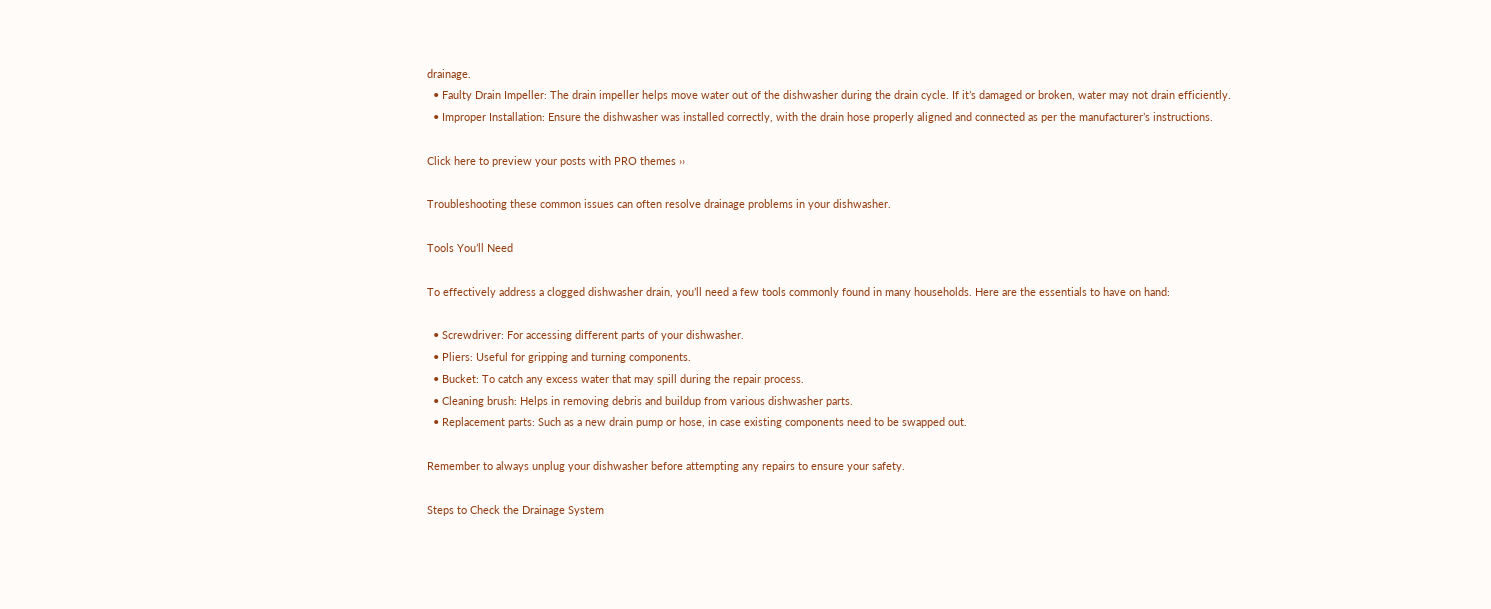drainage.
  • Faulty Drain Impeller: The drain impeller helps move water out of the dishwasher during the drain cycle. If it’s damaged or broken, water may not drain efficiently.
  • Improper Installation: Ensure the dishwasher was installed correctly, with the drain hose properly aligned and connected as per the manufacturer’s instructions.

Click here to preview your posts with PRO themes ››

Troubleshooting these common issues can often resolve drainage problems in your dishwasher.

Tools You’ll Need

To effectively address a clogged dishwasher drain, you’ll need a few tools commonly found in many households. Here are the essentials to have on hand:

  • Screwdriver: For accessing different parts of your dishwasher.
  • Pliers: Useful for gripping and turning components.
  • Bucket: To catch any excess water that may spill during the repair process.
  • Cleaning brush: Helps in removing debris and buildup from various dishwasher parts.
  • Replacement parts: Such as a new drain pump or hose, in case existing components need to be swapped out.

Remember to always unplug your dishwasher before attempting any repairs to ensure your safety.

Steps to Check the Drainage System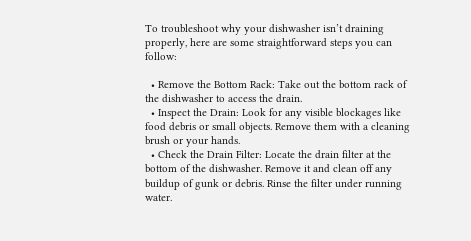To troubleshoot why your dishwasher isn’t draining properly, here are some straightforward steps you can follow:

  • Remove the Bottom Rack: Take out the bottom rack of the dishwasher to access the drain.
  • Inspect the Drain: Look for any visible blockages like food debris or small objects. Remove them with a cleaning brush or your hands.
  • Check the Drain Filter: Locate the drain filter at the bottom of the dishwasher. Remove it and clean off any buildup of gunk or debris. Rinse the filter under running water.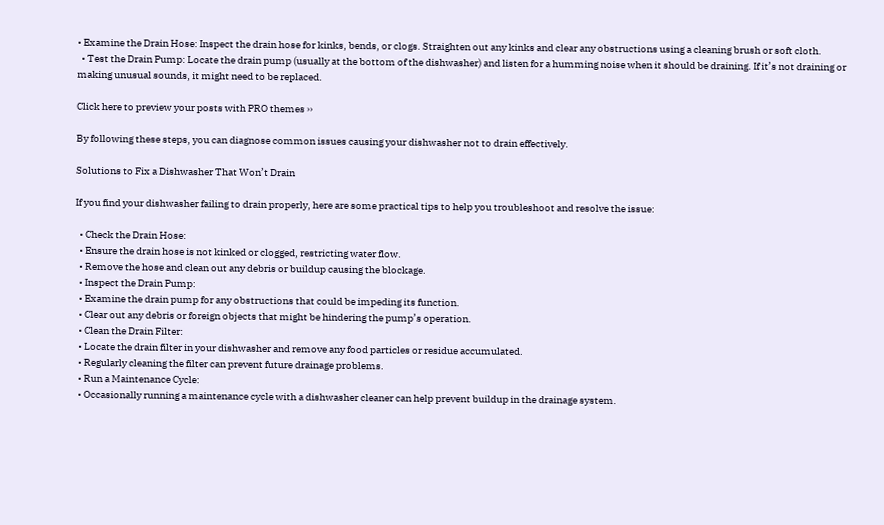• Examine the Drain Hose: Inspect the drain hose for kinks, bends, or clogs. Straighten out any kinks and clear any obstructions using a cleaning brush or soft cloth.
  • Test the Drain Pump: Locate the drain pump (usually at the bottom of the dishwasher) and listen for a humming noise when it should be draining. If it’s not draining or making unusual sounds, it might need to be replaced.

Click here to preview your posts with PRO themes ››

By following these steps, you can diagnose common issues causing your dishwasher not to drain effectively.

Solutions to Fix a Dishwasher That Won’t Drain

If you find your dishwasher failing to drain properly, here are some practical tips to help you troubleshoot and resolve the issue:

  • Check the Drain Hose:
  • Ensure the drain hose is not kinked or clogged, restricting water flow.
  • Remove the hose and clean out any debris or buildup causing the blockage.
  • Inspect the Drain Pump:
  • Examine the drain pump for any obstructions that could be impeding its function.
  • Clear out any debris or foreign objects that might be hindering the pump’s operation.
  • Clean the Drain Filter:
  • Locate the drain filter in your dishwasher and remove any food particles or residue accumulated.
  • Regularly cleaning the filter can prevent future drainage problems.
  • Run a Maintenance Cycle:
  • Occasionally running a maintenance cycle with a dishwasher cleaner can help prevent buildup in the drainage system.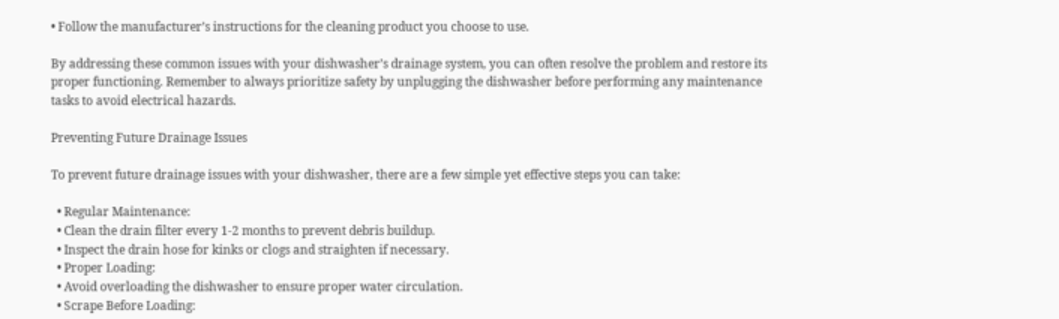• Follow the manufacturer’s instructions for the cleaning product you choose to use.

By addressing these common issues with your dishwasher’s drainage system, you can often resolve the problem and restore its proper functioning. Remember to always prioritize safety by unplugging the dishwasher before performing any maintenance tasks to avoid electrical hazards.

Preventing Future Drainage Issues

To prevent future drainage issues with your dishwasher, there are a few simple yet effective steps you can take:

  • Regular Maintenance:
  • Clean the drain filter every 1-2 months to prevent debris buildup.
  • Inspect the drain hose for kinks or clogs and straighten if necessary.
  • Proper Loading:
  • Avoid overloading the dishwasher to ensure proper water circulation.
  • Scrape Before Loading: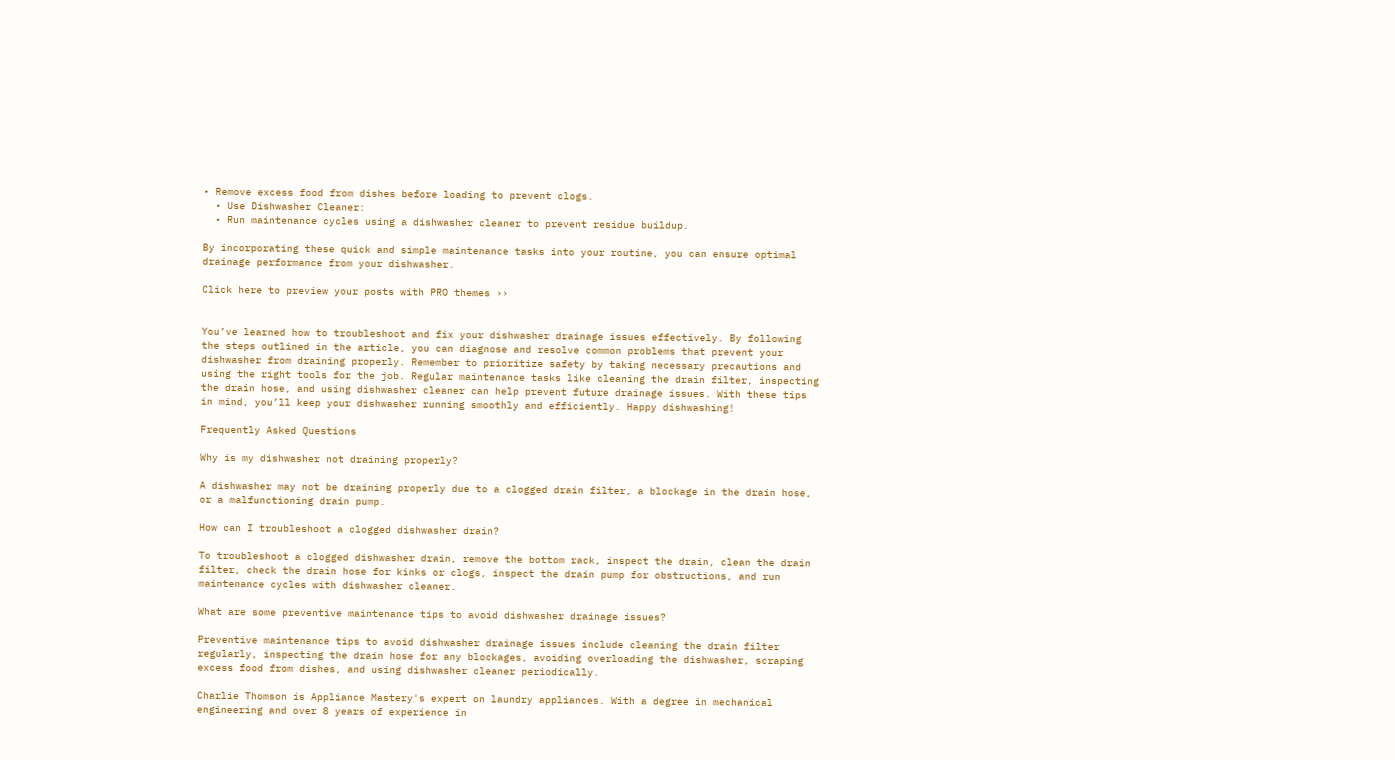• Remove excess food from dishes before loading to prevent clogs.
  • Use Dishwasher Cleaner:
  • Run maintenance cycles using a dishwasher cleaner to prevent residue buildup.

By incorporating these quick and simple maintenance tasks into your routine, you can ensure optimal drainage performance from your dishwasher.

Click here to preview your posts with PRO themes ››


You’ve learned how to troubleshoot and fix your dishwasher drainage issues effectively. By following the steps outlined in the article, you can diagnose and resolve common problems that prevent your dishwasher from draining properly. Remember to prioritize safety by taking necessary precautions and using the right tools for the job. Regular maintenance tasks like cleaning the drain filter, inspecting the drain hose, and using dishwasher cleaner can help prevent future drainage issues. With these tips in mind, you’ll keep your dishwasher running smoothly and efficiently. Happy dishwashing!

Frequently Asked Questions

Why is my dishwasher not draining properly?

A dishwasher may not be draining properly due to a clogged drain filter, a blockage in the drain hose, or a malfunctioning drain pump.

How can I troubleshoot a clogged dishwasher drain?

To troubleshoot a clogged dishwasher drain, remove the bottom rack, inspect the drain, clean the drain filter, check the drain hose for kinks or clogs, inspect the drain pump for obstructions, and run maintenance cycles with dishwasher cleaner.

What are some preventive maintenance tips to avoid dishwasher drainage issues?

Preventive maintenance tips to avoid dishwasher drainage issues include cleaning the drain filter regularly, inspecting the drain hose for any blockages, avoiding overloading the dishwasher, scraping excess food from dishes, and using dishwasher cleaner periodically.

Charlie Thomson is Appliance Mastery's expert on laundry appliances. With a degree in mechanical engineering and over 8 years of experience in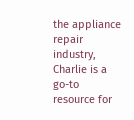the appliance repair industry, Charlie is a go-to resource for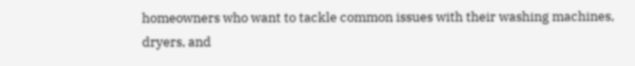homeowners who want to tackle common issues with their washing machines, dryers, and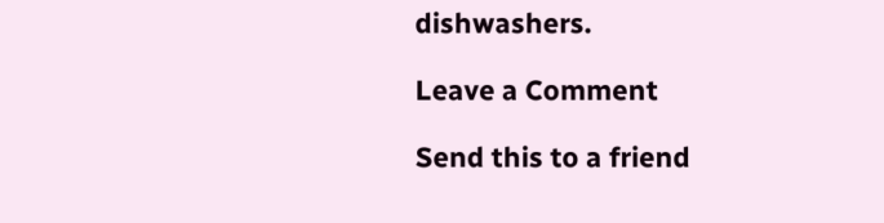dishwashers.

Leave a Comment

Send this to a friend